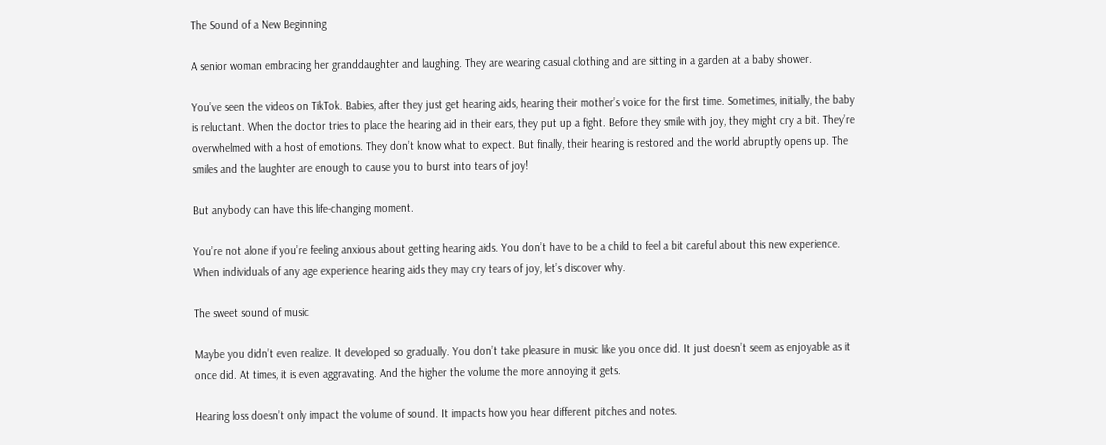The Sound of a New Beginning

A senior woman embracing her granddaughter and laughing. They are wearing casual clothing and are sitting in a garden at a baby shower.

You’ve seen the videos on TikTok. Babies, after they just get hearing aids, hearing their mother’s voice for the first time. Sometimes, initially, the baby is reluctant. When the doctor tries to place the hearing aid in their ears, they put up a fight. Before they smile with joy, they might cry a bit. They’re overwhelmed with a host of emotions. They don’t know what to expect. But finally, their hearing is restored and the world abruptly opens up. The smiles and the laughter are enough to cause you to burst into tears of joy!

But anybody can have this life-changing moment.

You’re not alone if you’re feeling anxious about getting hearing aids. You don’t have to be a child to feel a bit careful about this new experience.
When individuals of any age experience hearing aids they may cry tears of joy, let’s discover why.

The sweet sound of music

Maybe you didn’t even realize. It developed so gradually. You don’t take pleasure in music like you once did. It just doesn’t seem as enjoyable as it once did. At times, it is even aggravating. And the higher the volume the more annoying it gets.

Hearing loss doesn’t only impact the volume of sound. It impacts how you hear different pitches and notes.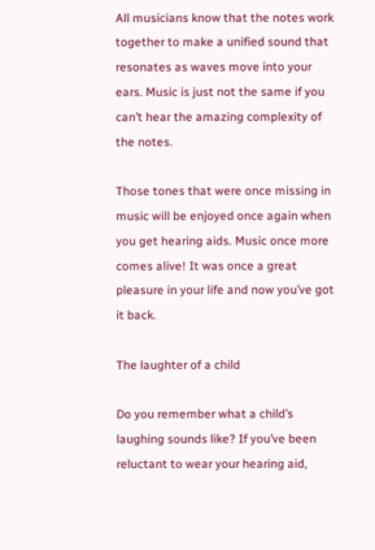All musicians know that the notes work together to make a unified sound that resonates as waves move into your ears. Music is just not the same if you can’t hear the amazing complexity of the notes.

Those tones that were once missing in music will be enjoyed once again when you get hearing aids. Music once more comes alive! It was once a great pleasure in your life and now you’ve got it back.

The laughter of a child

Do you remember what a child’s laughing sounds like? If you’ve been reluctant to wear your hearing aid,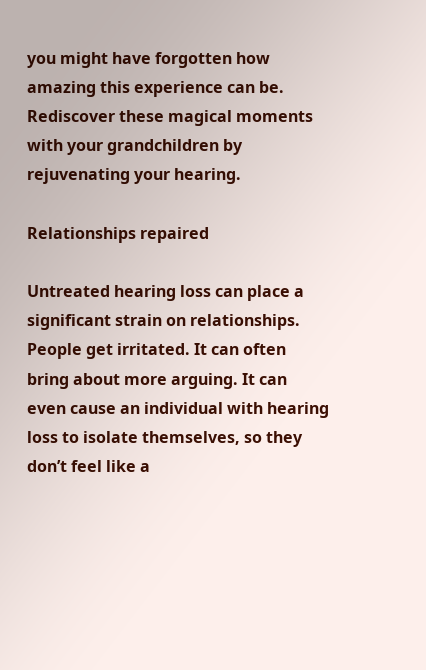you might have forgotten how amazing this experience can be. Rediscover these magical moments with your grandchildren by rejuvenating your hearing.

Relationships repaired

Untreated hearing loss can place a significant strain on relationships. People get irritated. It can often bring about more arguing. It can even cause an individual with hearing loss to isolate themselves, so they don’t feel like a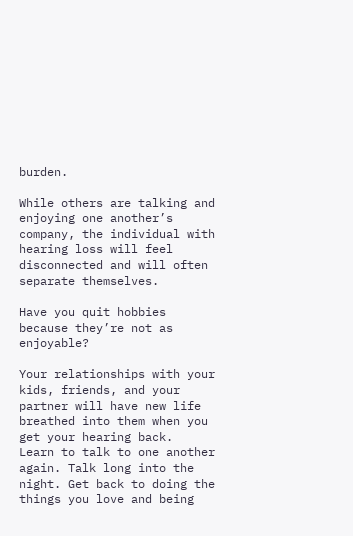burden.

While others are talking and enjoying one another’s company, the individual with hearing loss will feel disconnected and will often separate themselves.

Have you quit hobbies because they’re not as enjoyable?

Your relationships with your kids, friends, and your partner will have new life breathed into them when you get your hearing back.
Learn to talk to one another again. Talk long into the night. Get back to doing the things you love and being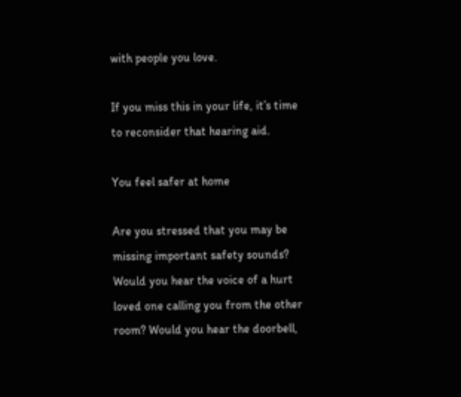with people you love.

If you miss this in your life, it’s time to reconsider that hearing aid.

You feel safer at home

Are you stressed that you may be missing important safety sounds? Would you hear the voice of a hurt loved one calling you from the other room? Would you hear the doorbell,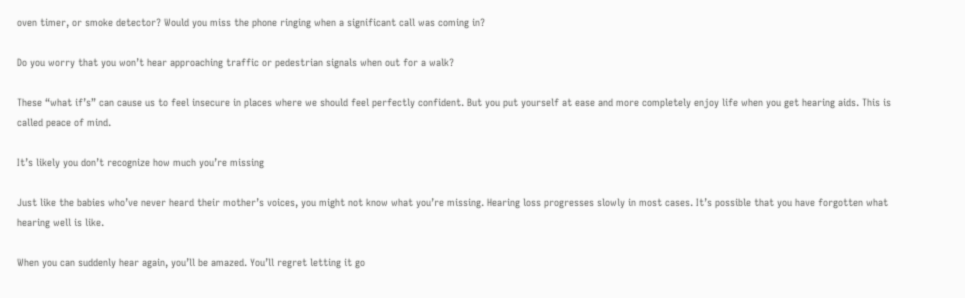oven timer, or smoke detector? Would you miss the phone ringing when a significant call was coming in?

Do you worry that you won’t hear approaching traffic or pedestrian signals when out for a walk?

These “what if’s” can cause us to feel insecure in places where we should feel perfectly confident. But you put yourself at ease and more completely enjoy life when you get hearing aids. This is called peace of mind.

It’s likely you don’t recognize how much you’re missing

Just like the babies who’ve never heard their mother’s voices, you might not know what you’re missing. Hearing loss progresses slowly in most cases. It’s possible that you have forgotten what hearing well is like.

When you can suddenly hear again, you’ll be amazed. You’ll regret letting it go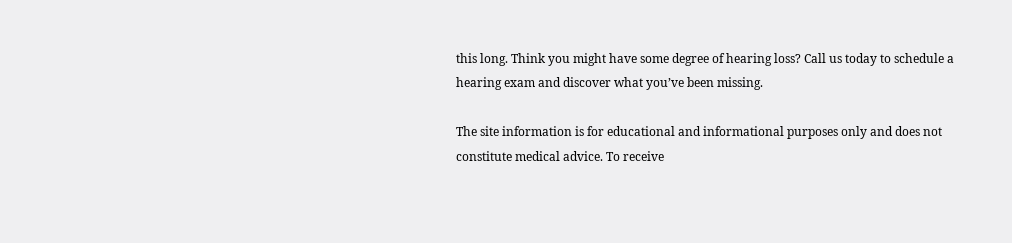this long. Think you might have some degree of hearing loss? Call us today to schedule a hearing exam and discover what you’ve been missing.

The site information is for educational and informational purposes only and does not constitute medical advice. To receive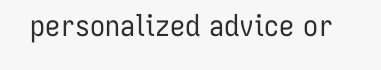personalized advice or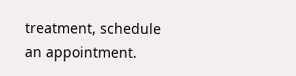treatment, schedule an appointment.